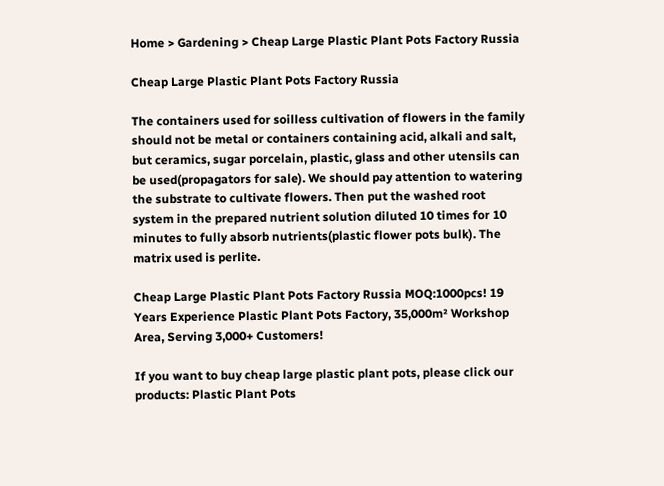Home > Gardening > Cheap Large Plastic Plant Pots Factory Russia

Cheap Large Plastic Plant Pots Factory Russia

The containers used for soilless cultivation of flowers in the family should not be metal or containers containing acid, alkali and salt, but ceramics, sugar porcelain, plastic, glass and other utensils can be used(propagators for sale). We should pay attention to watering the substrate to cultivate flowers. Then put the washed root system in the prepared nutrient solution diluted 10 times for 10 minutes to fully absorb nutrients(plastic flower pots bulk). The matrix used is perlite.

Cheap Large Plastic Plant Pots Factory Russia MOQ:1000pcs! 19 Years Experience Plastic Plant Pots Factory, 35,000m² Workshop Area, Serving 3,000+ Customers!

If you want to buy cheap large plastic plant pots, please click our products: Plastic Plant Pots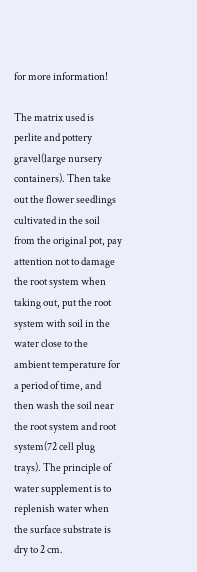for more information!

The matrix used is perlite and pottery gravel(large nursery containers). Then take out the flower seedlings cultivated in the soil from the original pot, pay attention not to damage the root system when taking out, put the root system with soil in the water close to the ambient temperature for a period of time, and then wash the soil near the root system and root system(72 cell plug trays). The principle of water supplement is to replenish water when the surface substrate is dry to 2 cm.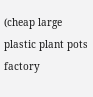(cheap large plastic plant pots factory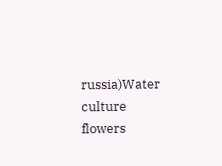russia)Water culture flowers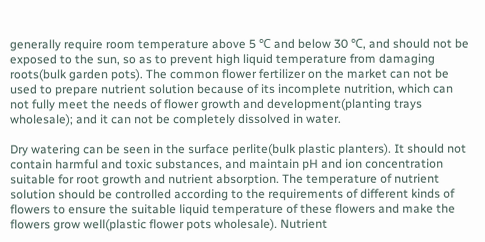generally require room temperature above 5 ℃ and below 30 ℃, and should not be exposed to the sun, so as to prevent high liquid temperature from damaging roots(bulk garden pots). The common flower fertilizer on the market can not be used to prepare nutrient solution because of its incomplete nutrition, which can not fully meet the needs of flower growth and development(planting trays wholesale); and it can not be completely dissolved in water.

Dry watering can be seen in the surface perlite(bulk plastic planters). It should not contain harmful and toxic substances, and maintain pH and ion concentration suitable for root growth and nutrient absorption. The temperature of nutrient solution should be controlled according to the requirements of different kinds of flowers to ensure the suitable liquid temperature of these flowers and make the flowers grow well(plastic flower pots wholesale). Nutrient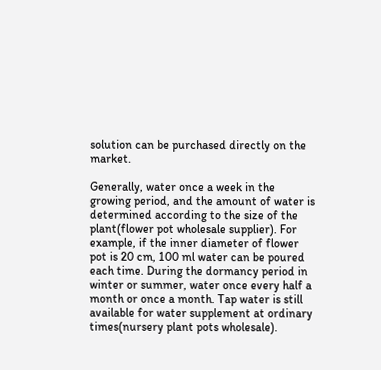solution can be purchased directly on the market.

Generally, water once a week in the growing period, and the amount of water is determined according to the size of the plant(flower pot wholesale supplier). For example, if the inner diameter of flower pot is 20 cm, 100 ml water can be poured each time. During the dormancy period in winter or summer, water once every half a month or once a month. Tap water is still available for water supplement at ordinary times(nursery plant pots wholesale).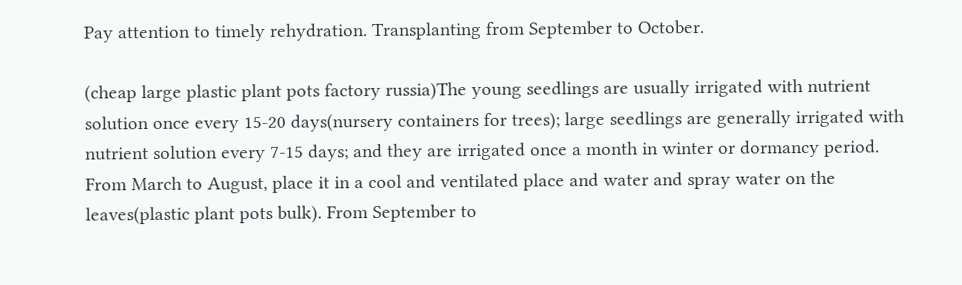Pay attention to timely rehydration. Transplanting from September to October.

(cheap large plastic plant pots factory russia)The young seedlings are usually irrigated with nutrient solution once every 15-20 days(nursery containers for trees); large seedlings are generally irrigated with nutrient solution every 7-15 days; and they are irrigated once a month in winter or dormancy period. From March to August, place it in a cool and ventilated place and water and spray water on the leaves(plastic plant pots bulk). From September to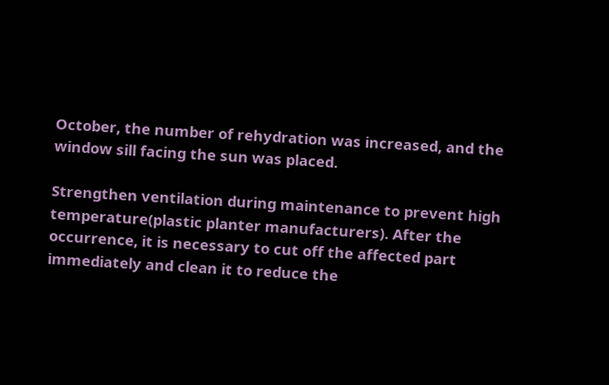October, the number of rehydration was increased, and the window sill facing the sun was placed.

Strengthen ventilation during maintenance to prevent high temperature(plastic planter manufacturers). After the occurrence, it is necessary to cut off the affected part immediately and clean it to reduce the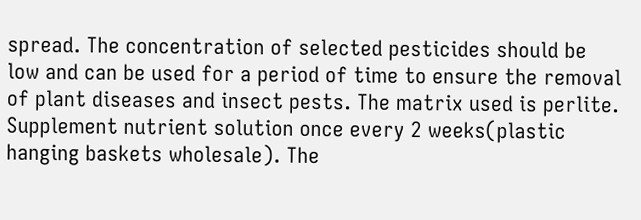spread. The concentration of selected pesticides should be low and can be used for a period of time to ensure the removal of plant diseases and insect pests. The matrix used is perlite. Supplement nutrient solution once every 2 weeks(plastic hanging baskets wholesale). The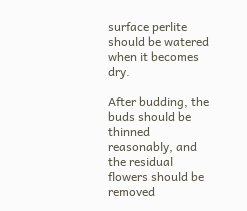surface perlite should be watered when it becomes dry.

After budding, the buds should be thinned reasonably, and the residual flowers should be removed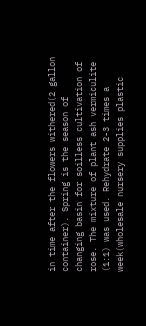in time after the flowers withered(2 gallon container). Spring is the season of changing basin for soilless cultivation of rose. The mixture of plant ash vermiculite (1:1) was used. Rehydrate 2-3 times a week(wholesale nursery supplies plastic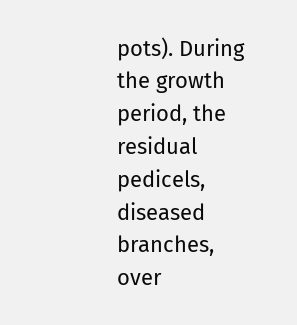pots). During the growth period, the residual pedicels, diseased branches, over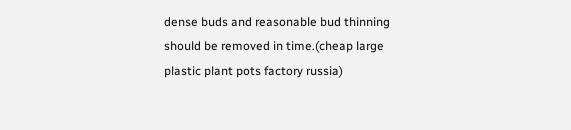dense buds and reasonable bud thinning should be removed in time.(cheap large plastic plant pots factory russia)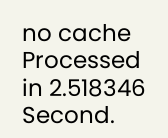no cache
Processed in 2.518346 Second.